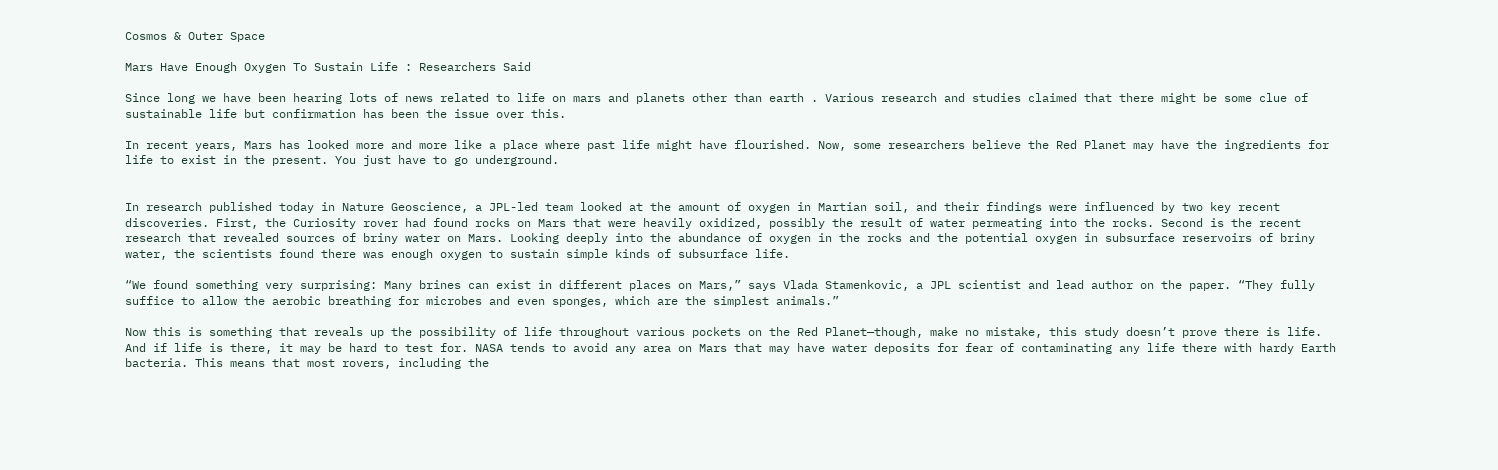Cosmos & Outer Space

Mars Have Enough Oxygen To Sustain Life : Researchers Said

Since long we have been hearing lots of news related to life on mars and planets other than earth . Various research and studies claimed that there might be some clue of sustainable life but confirmation has been the issue over this.

In recent years, Mars has looked more and more like a place where past life might have flourished. Now, some researchers believe the Red Planet may have the ingredients for life to exist in the present. You just have to go underground.


In research published today in Nature Geoscience, a JPL-led team looked at the amount of oxygen in Martian soil, and their findings were influenced by two key recent discoveries. First, the Curiosity rover had found rocks on Mars that were heavily oxidized, possibly the result of water permeating into the rocks. Second is the recent research that revealed sources of briny water on Mars. Looking deeply into the abundance of oxygen in the rocks and the potential oxygen in subsurface reservoirs of briny water, the scientists found there was enough oxygen to sustain simple kinds of subsurface life.

“We found something very surprising: Many brines can exist in different places on Mars,” says Vlada Stamenkovic, a JPL scientist and lead author on the paper. “They fully suffice to allow the aerobic breathing for microbes and even sponges, which are the simplest animals.”

Now this is something that reveals up the possibility of life throughout various pockets on the Red Planet—though, make no mistake, this study doesn’t prove there is life. And if life is there, it may be hard to test for. NASA tends to avoid any area on Mars that may have water deposits for fear of contaminating any life there with hardy Earth bacteria. This means that most rovers, including the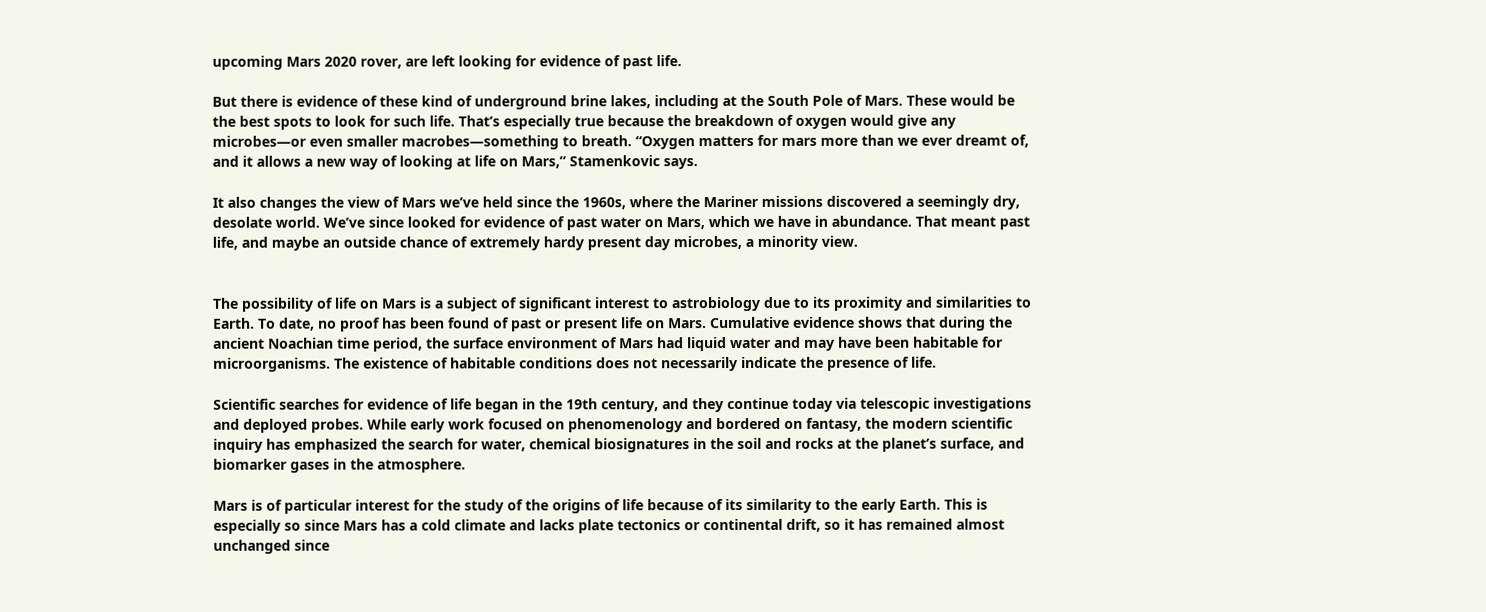upcoming Mars 2020 rover, are left looking for evidence of past life.

But there is evidence of these kind of underground brine lakes, including at the South Pole of Mars. These would be the best spots to look for such life. That’s especially true because the breakdown of oxygen would give any microbes—or even smaller macrobes—something to breath. “Oxygen matters for mars more than we ever dreamt of, and it allows a new way of looking at life on Mars,” Stamenkovic says.

It also changes the view of Mars we’ve held since the 1960s, where the Mariner missions discovered a seemingly dry, desolate world. We’ve since looked for evidence of past water on Mars, which we have in abundance. That meant past life, and maybe an outside chance of extremely hardy present day microbes, a minority view.


The possibility of life on Mars is a subject of significant interest to astrobiology due to its proximity and similarities to Earth. To date, no proof has been found of past or present life on Mars. Cumulative evidence shows that during the ancient Noachian time period, the surface environment of Mars had liquid water and may have been habitable for microorganisms. The existence of habitable conditions does not necessarily indicate the presence of life.

Scientific searches for evidence of life began in the 19th century, and they continue today via telescopic investigations and deployed probes. While early work focused on phenomenology and bordered on fantasy, the modern scientific inquiry has emphasized the search for water, chemical biosignatures in the soil and rocks at the planet’s surface, and biomarker gases in the atmosphere.

Mars is of particular interest for the study of the origins of life because of its similarity to the early Earth. This is especially so since Mars has a cold climate and lacks plate tectonics or continental drift, so it has remained almost unchanged since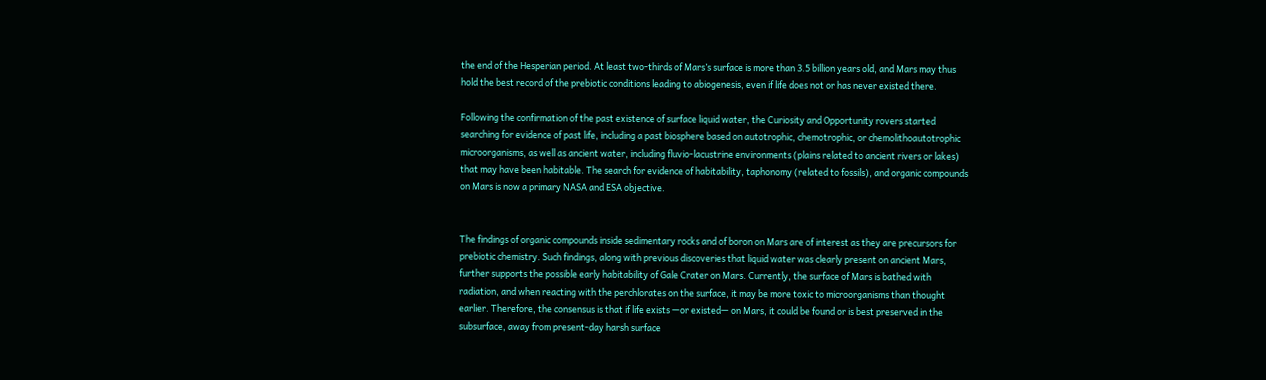the end of the Hesperian period. At least two-thirds of Mars’s surface is more than 3.5 billion years old, and Mars may thus hold the best record of the prebiotic conditions leading to abiogenesis, even if life does not or has never existed there.

Following the confirmation of the past existence of surface liquid water, the Curiosity and Opportunity rovers started searching for evidence of past life, including a past biosphere based on autotrophic, chemotrophic, or chemolithoautotrophic microorganisms, as well as ancient water, including fluvio-lacustrine environments (plains related to ancient rivers or lakes) that may have been habitable. The search for evidence of habitability, taphonomy (related to fossils), and organic compounds on Mars is now a primary NASA and ESA objective.


The findings of organic compounds inside sedimentary rocks and of boron on Mars are of interest as they are precursors for prebiotic chemistry. Such findings, along with previous discoveries that liquid water was clearly present on ancient Mars, further supports the possible early habitability of Gale Crater on Mars. Currently, the surface of Mars is bathed with radiation, and when reacting with the perchlorates on the surface, it may be more toxic to microorganisms than thought earlier. Therefore, the consensus is that if life exists —or existed— on Mars, it could be found or is best preserved in the subsurface, away from present-day harsh surface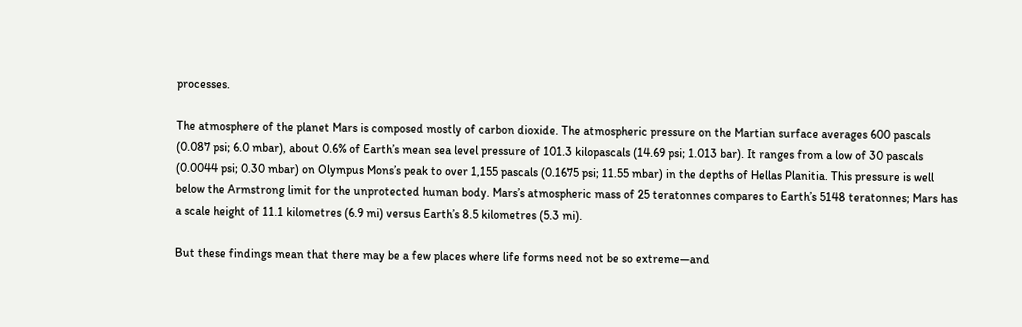processes.

The atmosphere of the planet Mars is composed mostly of carbon dioxide. The atmospheric pressure on the Martian surface averages 600 pascals (0.087 psi; 6.0 mbar), about 0.6% of Earth’s mean sea level pressure of 101.3 kilopascals (14.69 psi; 1.013 bar). It ranges from a low of 30 pascals (0.0044 psi; 0.30 mbar) on Olympus Mons’s peak to over 1,155 pascals (0.1675 psi; 11.55 mbar) in the depths of Hellas Planitia. This pressure is well below the Armstrong limit for the unprotected human body. Mars’s atmospheric mass of 25 teratonnes compares to Earth’s 5148 teratonnes; Mars has a scale height of 11.1 kilometres (6.9 mi) versus Earth’s 8.5 kilometres (5.3 mi).

But these findings mean that there may be a few places where life forms need not be so extreme—and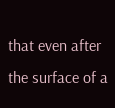that even after the surface of a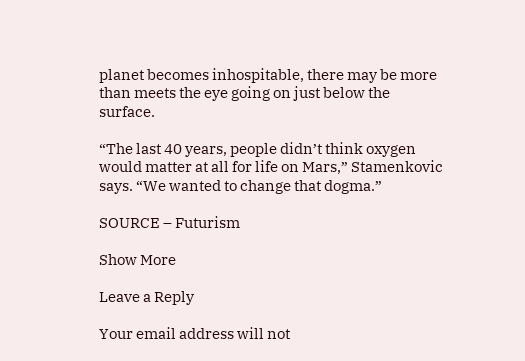planet becomes inhospitable, there may be more than meets the eye going on just below the surface.

“The last 40 years, people didn’t think oxygen would matter at all for life on Mars,” Stamenkovic says. “We wanted to change that dogma.”

SOURCE – Futurism

Show More

Leave a Reply

Your email address will not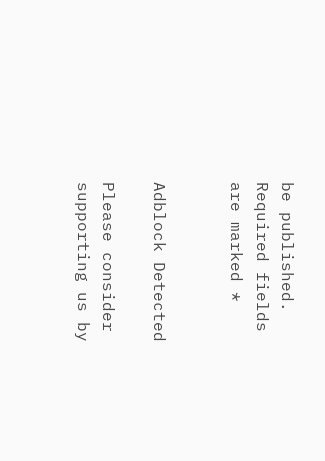be published. Required fields are marked *


Adblock Detected

Please consider supporting us by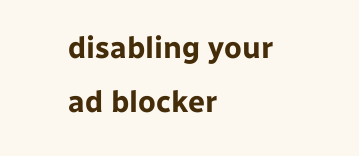disabling your ad blocker